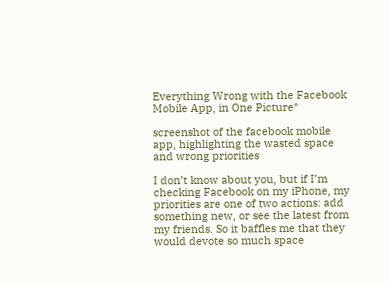Everything Wrong with the Facebook Mobile App, in One Picture*

screenshot of the facebook mobile app, highlighting the wasted space and wrong priorities

I don’t know about you, but if I’m checking Facebook on my iPhone, my priorities are one of two actions: add something new, or see the latest from my friends. So it baffles me that they would devote so much space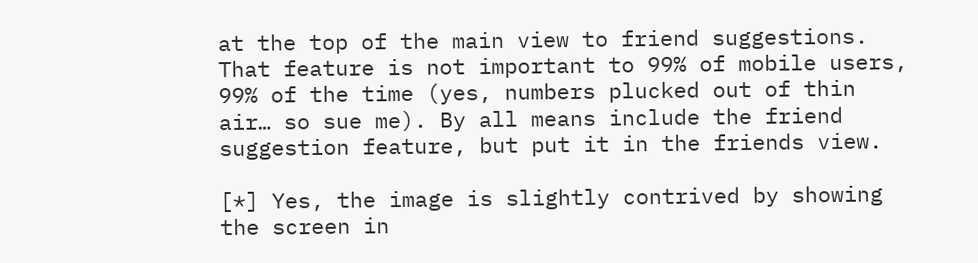at the top of the main view to friend suggestions. That feature is not important to 99% of mobile users, 99% of the time (yes, numbers plucked out of thin air… so sue me). By all means include the friend suggestion feature, but put it in the friends view.

[*] Yes, the image is slightly contrived by showing the screen in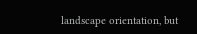landscape orientation, but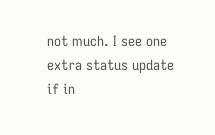not much. I see one extra status update if in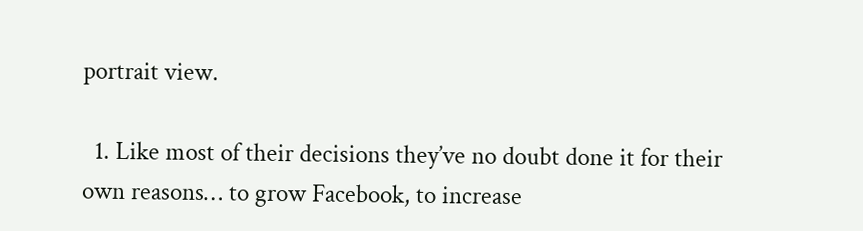portrait view.

  1. Like most of their decisions they’ve no doubt done it for their own reasons… to grow Facebook, to increase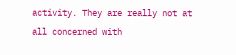activity. They are really not at all concerned with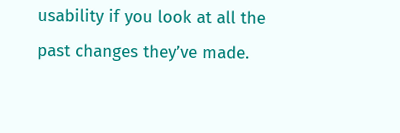usability if you look at all the past changes they’ve made.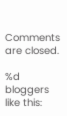Comments are closed.

%d bloggers like this: